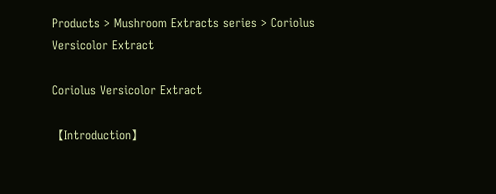Products > Mushroom Extracts series > Coriolus Versicolor Extract

Coriolus Versicolor Extract

【Introduction】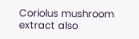Coriolus mushroom extract also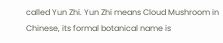called Yun Zhi. Yun Zhi means Cloud Mushroom in Chinese, its formal botanical name is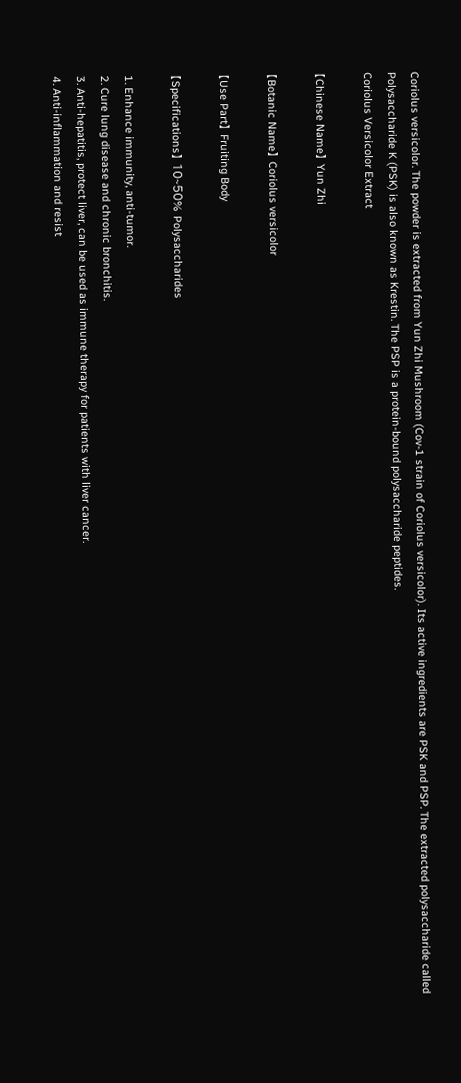Coriolus versicolor. The powder is extracted from Yun Zhi Mushroom (Cov-1 strain of Coriolus versicolor). Its active ingredients are PSK and PSP. The extracted polysaccharide called Polysaccharide K (PSK) is also known as Krestin. The PSP is a protein-bound polysaccharide peptides.
Coriolus Versicolor Extract

【Chinese Name】 Yun Zhi

【Botanic Name】 Coriolus versicolor

【Use Part】 Fruiting Body

【Specifications】 10~50% Polysaccharides

1. Enhance immunity, anti-tumor.
2. Cure lung disease and chronic bronchitis.
3. Anti-hepatitis, protect liver, can be used as immune therapy for patients with liver cancer.
4. Anti-inflammation and resist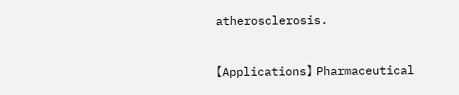atherosclerosis.

【Applications】 Pharmaceutical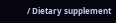/ Dietary supplement